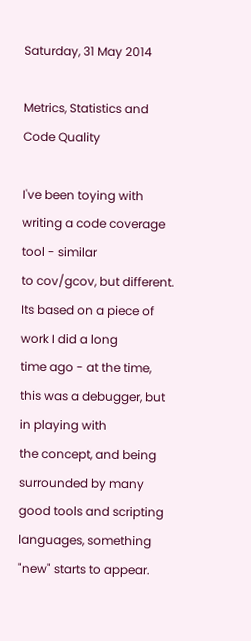Saturday, 31 May 2014

Metrics, Statistics and Code Quality

I've been toying with writing a code coverage tool - similar
to cov/gcov, but different. Its based on a piece of work I did a long
time ago - at the time, this was a debugger, but in playing with
the concept, and being surrounded by many good tools and scripting
languages, something "new" starts to appear.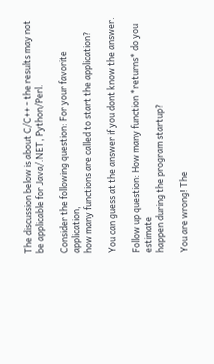The discussion below is about C/C++ - the results may not
be applicable for Java/.NET, Python/Perl.

Consider the following question: For your favorite application,
how many functions are called to start the application?

You can guess at the answer if you dont know the answer.

Follow up question: How many function *returns* do you estimate
happen during the program startup?

You are wrong! The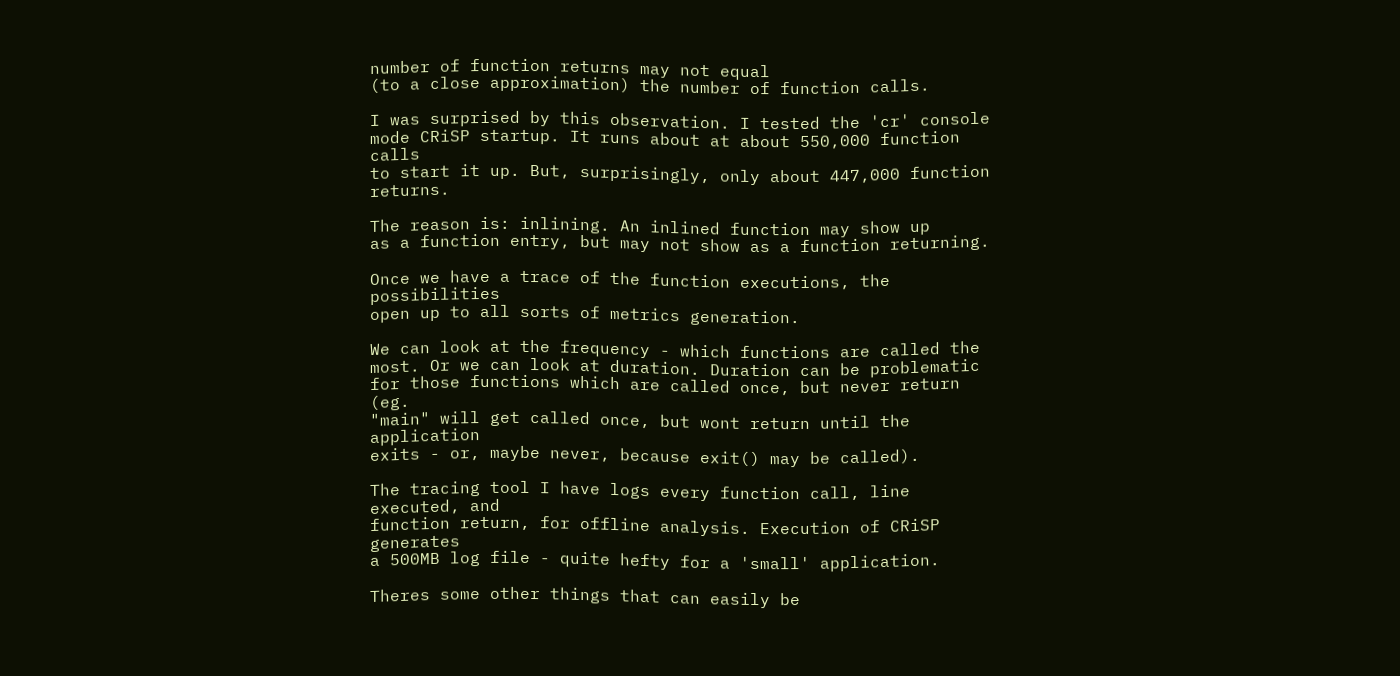number of function returns may not equal
(to a close approximation) the number of function calls.

I was surprised by this observation. I tested the 'cr' console
mode CRiSP startup. It runs about at about 550,000 function calls
to start it up. But, surprisingly, only about 447,000 function returns.

The reason is: inlining. An inlined function may show up
as a function entry, but may not show as a function returning.

Once we have a trace of the function executions, the possibilities
open up to all sorts of metrics generation.

We can look at the frequency - which functions are called the
most. Or we can look at duration. Duration can be problematic
for those functions which are called once, but never return (eg.
"main" will get called once, but wont return until the application
exits - or, maybe never, because exit() may be called).

The tracing tool I have logs every function call, line executed, and
function return, for offline analysis. Execution of CRiSP generates
a 500MB log file - quite hefty for a 'small' application.

Theres some other things that can easily be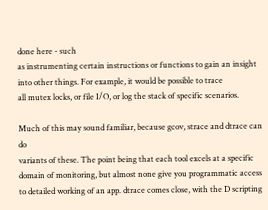done here - such
as instrumenting certain instructions or functions to gain an insight
into other things. For example, it would be possible to trace
all mutex locks, or file I/O, or log the stack of specific scenarios.

Much of this may sound familiar, because gcov, strace and dtrace can do
variants of these. The point being that each tool excels at a specific
domain of monitoring, but almost none give you programmatic access
to detailed working of an app. dtrace comes close, with the D scripting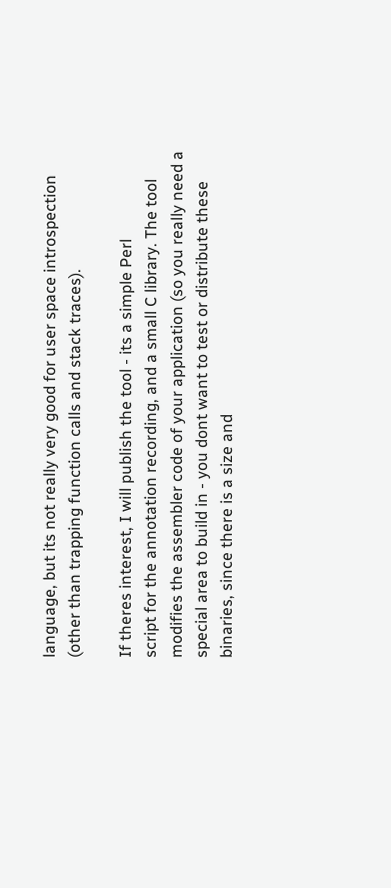language, but its not really very good for user space introspection
(other than trapping function calls and stack traces).

If theres interest, I will publish the tool - its a simple Perl
script for the annotation recording, and a small C library. The tool
modifies the assembler code of your application (so you really need a
special area to build in - you dont want to test or distribute these
binaries, since there is a size and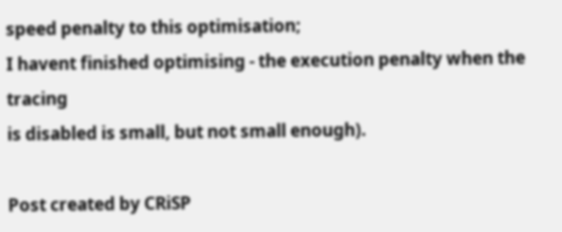speed penalty to this optimisation;
I havent finished optimising - the execution penalty when the tracing
is disabled is small, but not small enough).

Post created by CRiSP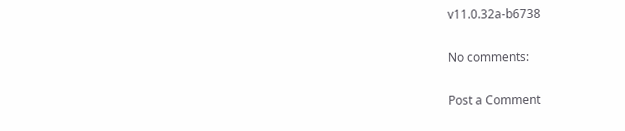v11.0.32a-b6738

No comments:

Post a Comment